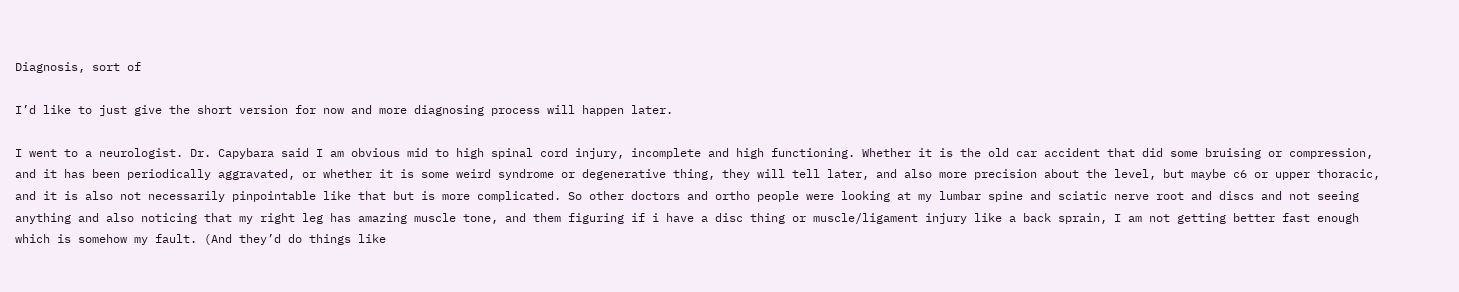Diagnosis, sort of

I’d like to just give the short version for now and more diagnosing process will happen later.

I went to a neurologist. Dr. Capybara said I am obvious mid to high spinal cord injury, incomplete and high functioning. Whether it is the old car accident that did some bruising or compression, and it has been periodically aggravated, or whether it is some weird syndrome or degenerative thing, they will tell later, and also more precision about the level, but maybe c6 or upper thoracic, and it is also not necessarily pinpointable like that but is more complicated. So other doctors and ortho people were looking at my lumbar spine and sciatic nerve root and discs and not seeing anything and also noticing that my right leg has amazing muscle tone, and them figuring if i have a disc thing or muscle/ligament injury like a back sprain, I am not getting better fast enough which is somehow my fault. (And they’d do things like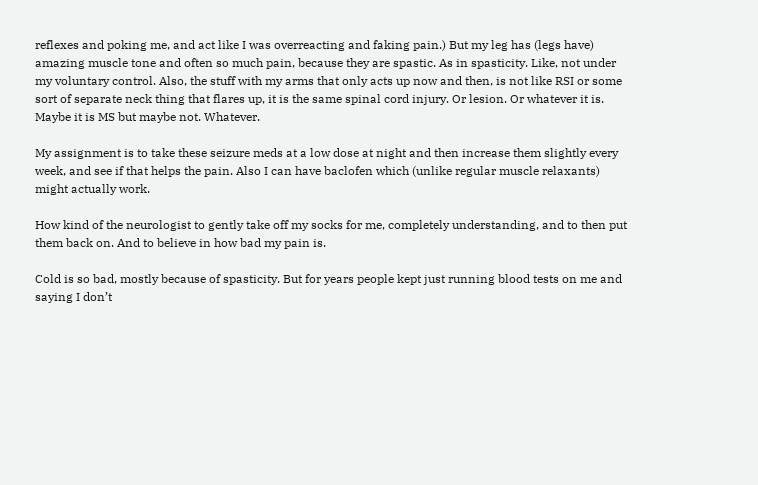reflexes and poking me, and act like I was overreacting and faking pain.) But my leg has (legs have) amazing muscle tone and often so much pain, because they are spastic. As in spasticity. Like, not under my voluntary control. Also, the stuff with my arms that only acts up now and then, is not like RSI or some sort of separate neck thing that flares up, it is the same spinal cord injury. Or lesion. Or whatever it is. Maybe it is MS but maybe not. Whatever.

My assignment is to take these seizure meds at a low dose at night and then increase them slightly every week, and see if that helps the pain. Also I can have baclofen which (unlike regular muscle relaxants) might actually work.

How kind of the neurologist to gently take off my socks for me, completely understanding, and to then put them back on. And to believe in how bad my pain is.

Cold is so bad, mostly because of spasticity. But for years people kept just running blood tests on me and saying I don’t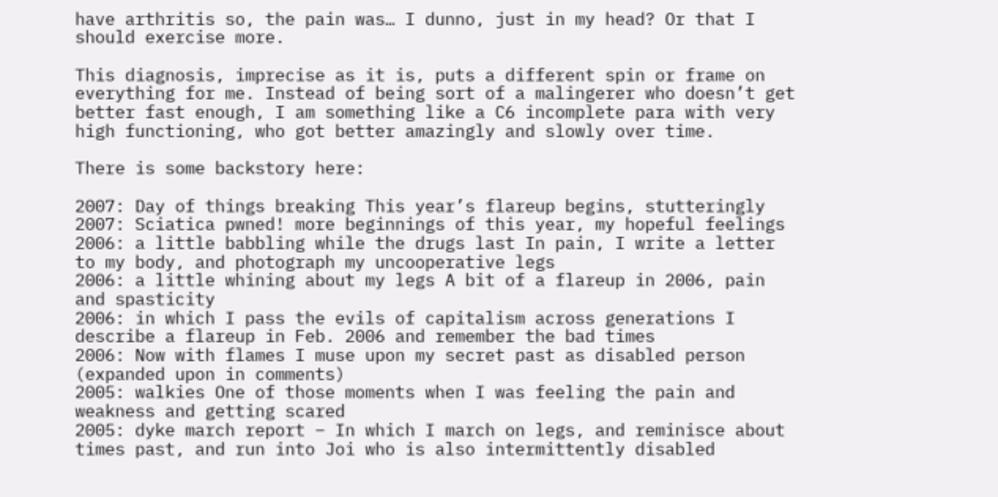have arthritis so, the pain was… I dunno, just in my head? Or that I should exercise more.

This diagnosis, imprecise as it is, puts a different spin or frame on everything for me. Instead of being sort of a malingerer who doesn’t get better fast enough, I am something like a C6 incomplete para with very high functioning, who got better amazingly and slowly over time.

There is some backstory here:

2007: Day of things breaking This year’s flareup begins, stutteringly
2007: Sciatica pwned! more beginnings of this year, my hopeful feelings
2006: a little babbling while the drugs last In pain, I write a letter to my body, and photograph my uncooperative legs
2006: a little whining about my legs A bit of a flareup in 2006, pain and spasticity
2006: in which I pass the evils of capitalism across generations I describe a flareup in Feb. 2006 and remember the bad times
2006: Now with flames I muse upon my secret past as disabled person (expanded upon in comments)
2005: walkies One of those moments when I was feeling the pain and weakness and getting scared
2005: dyke march report – In which I march on legs, and reminisce about times past, and run into Joi who is also intermittently disabled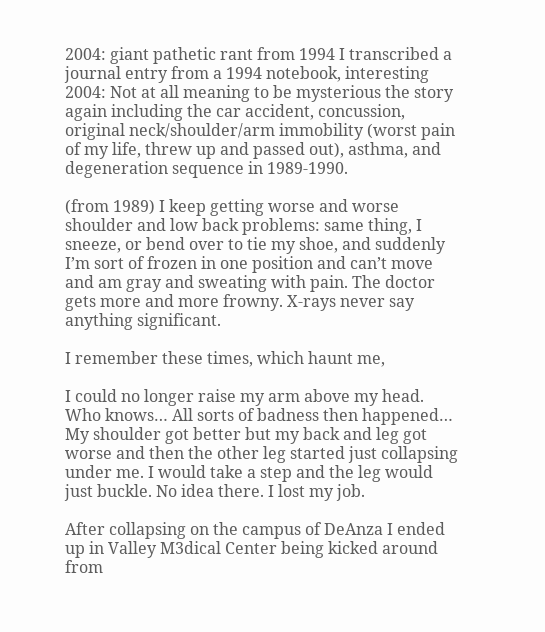2004: giant pathetic rant from 1994 I transcribed a journal entry from a 1994 notebook, interesting
2004: Not at all meaning to be mysterious the story again including the car accident, concussion, original neck/shoulder/arm immobility (worst pain of my life, threw up and passed out), asthma, and degeneration sequence in 1989-1990.

(from 1989) I keep getting worse and worse shoulder and low back problems: same thing, I sneeze, or bend over to tie my shoe, and suddenly I’m sort of frozen in one position and can’t move and am gray and sweating with pain. The doctor gets more and more frowny. X-rays never say anything significant.

I remember these times, which haunt me,

I could no longer raise my arm above my head. Who knows… All sorts of badness then happened… My shoulder got better but my back and leg got worse and then the other leg started just collapsing under me. I would take a step and the leg would just buckle. No idea there. I lost my job.

After collapsing on the campus of DeAnza I ended up in Valley M3dical Center being kicked around from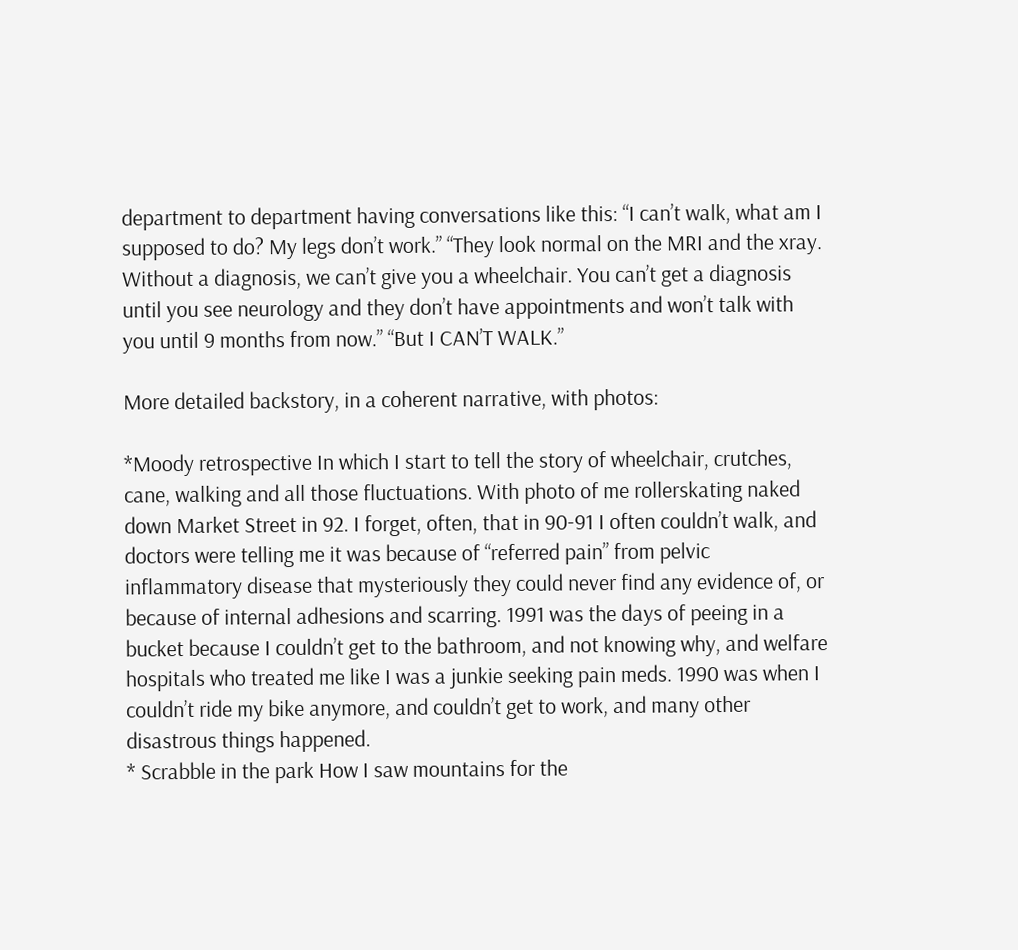department to department having conversations like this: “I can’t walk, what am I supposed to do? My legs don’t work.” “They look normal on the MRI and the xray. Without a diagnosis, we can’t give you a wheelchair. You can’t get a diagnosis until you see neurology and they don’t have appointments and won’t talk with you until 9 months from now.” “But I CAN’T WALK.”

More detailed backstory, in a coherent narrative, with photos:

*Moody retrospective In which I start to tell the story of wheelchair, crutches, cane, walking and all those fluctuations. With photo of me rollerskating naked down Market Street in 92. I forget, often, that in 90-91 I often couldn’t walk, and doctors were telling me it was because of “referred pain” from pelvic inflammatory disease that mysteriously they could never find any evidence of, or because of internal adhesions and scarring. 1991 was the days of peeing in a bucket because I couldn’t get to the bathroom, and not knowing why, and welfare hospitals who treated me like I was a junkie seeking pain meds. 1990 was when I couldn’t ride my bike anymore, and couldn’t get to work, and many other disastrous things happened.
* Scrabble in the park How I saw mountains for the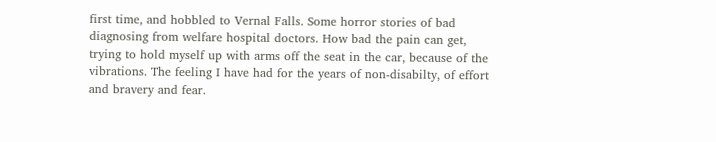first time, and hobbled to Vernal Falls. Some horror stories of bad diagnosing from welfare hospital doctors. How bad the pain can get, trying to hold myself up with arms off the seat in the car, because of the vibrations. The feeling I have had for the years of non-disabilty, of effort and bravery and fear.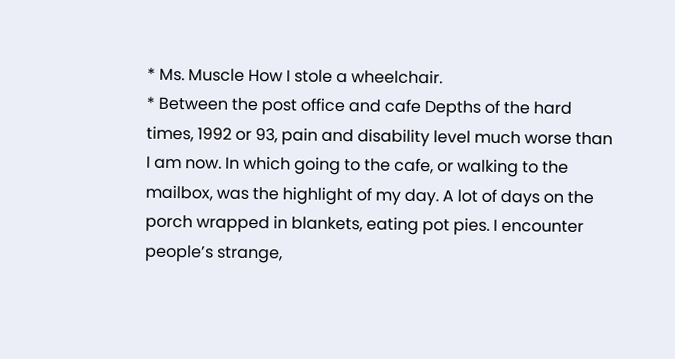* Ms. Muscle How I stole a wheelchair.
* Between the post office and cafe Depths of the hard times, 1992 or 93, pain and disability level much worse than I am now. In which going to the cafe, or walking to the mailbox, was the highlight of my day. A lot of days on the porch wrapped in blankets, eating pot pies. I encounter people’s strange,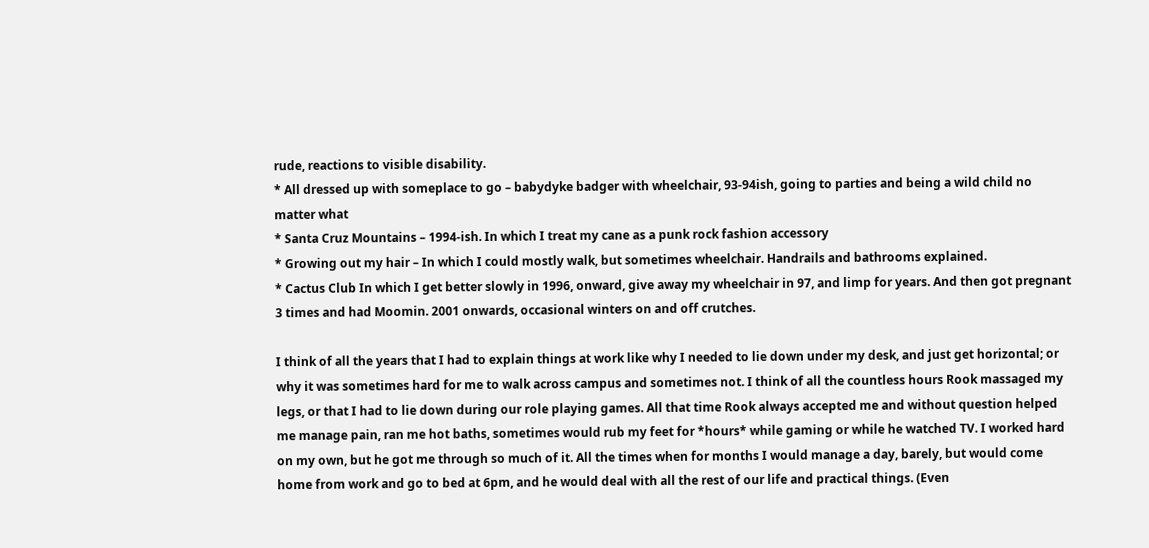rude, reactions to visible disability.
* All dressed up with someplace to go – babydyke badger with wheelchair, 93-94ish, going to parties and being a wild child no matter what
* Santa Cruz Mountains – 1994-ish. In which I treat my cane as a punk rock fashion accessory
* Growing out my hair – In which I could mostly walk, but sometimes wheelchair. Handrails and bathrooms explained.
* Cactus Club In which I get better slowly in 1996, onward, give away my wheelchair in 97, and limp for years. And then got pregnant 3 times and had Moomin. 2001 onwards, occasional winters on and off crutches.

I think of all the years that I had to explain things at work like why I needed to lie down under my desk, and just get horizontal; or why it was sometimes hard for me to walk across campus and sometimes not. I think of all the countless hours Rook massaged my legs, or that I had to lie down during our role playing games. All that time Rook always accepted me and without question helped me manage pain, ran me hot baths, sometimes would rub my feet for *hours* while gaming or while he watched TV. I worked hard on my own, but he got me through so much of it. All the times when for months I would manage a day, barely, but would come home from work and go to bed at 6pm, and he would deal with all the rest of our life and practical things. (Even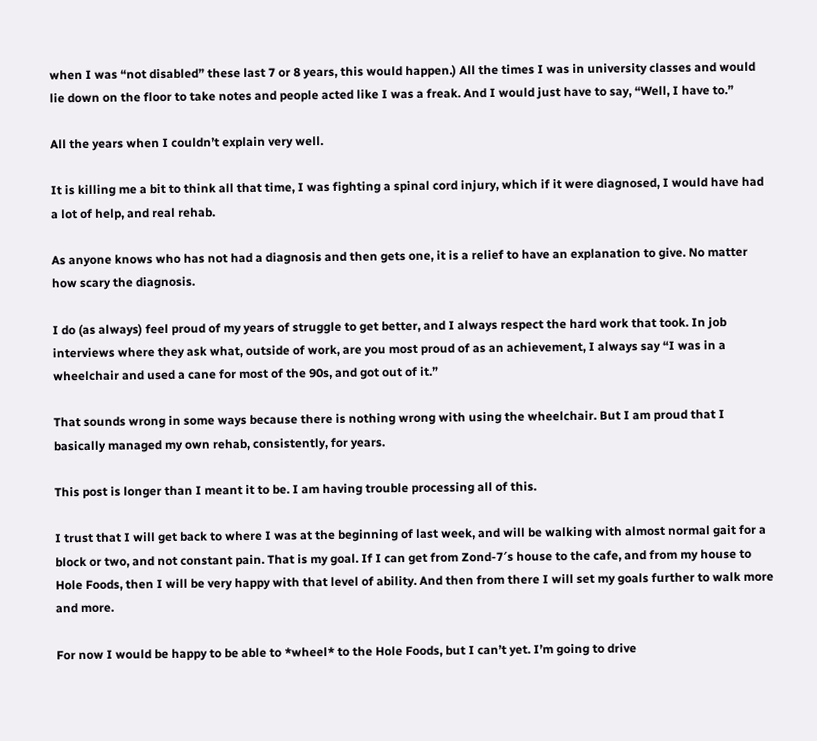when I was “not disabled” these last 7 or 8 years, this would happen.) All the times I was in university classes and would lie down on the floor to take notes and people acted like I was a freak. And I would just have to say, “Well, I have to.”

All the years when I couldn’t explain very well.

It is killing me a bit to think all that time, I was fighting a spinal cord injury, which if it were diagnosed, I would have had a lot of help, and real rehab.

As anyone knows who has not had a diagnosis and then gets one, it is a relief to have an explanation to give. No matter how scary the diagnosis.

I do (as always) feel proud of my years of struggle to get better, and I always respect the hard work that took. In job interviews where they ask what, outside of work, are you most proud of as an achievement, I always say “I was in a wheelchair and used a cane for most of the 90s, and got out of it.”

That sounds wrong in some ways because there is nothing wrong with using the wheelchair. But I am proud that I basically managed my own rehab, consistently, for years.

This post is longer than I meant it to be. I am having trouble processing all of this.

I trust that I will get back to where I was at the beginning of last week, and will be walking with almost normal gait for a block or two, and not constant pain. That is my goal. If I can get from Zond-7′s house to the cafe, and from my house to Hole Foods, then I will be very happy with that level of ability. And then from there I will set my goals further to walk more and more.

For now I would be happy to be able to *wheel* to the Hole Foods, but I can’t yet. I’m going to drive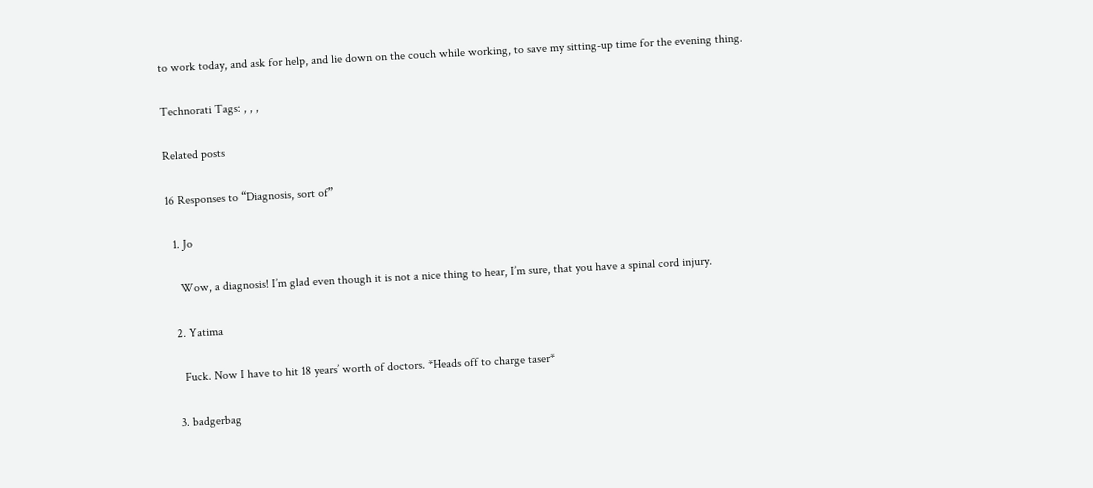to work today, and ask for help, and lie down on the couch while working, to save my sitting-up time for the evening thing.

Technorati Tags: , , ,

Related posts

16 Responses to “Diagnosis, sort of”

  1. Jo

    Wow, a diagnosis! I’m glad even though it is not a nice thing to hear, I’m sure, that you have a spinal cord injury.

  2. Yatima

    Fuck. Now I have to hit 18 years’ worth of doctors. *Heads off to charge taser*

  3. badgerbag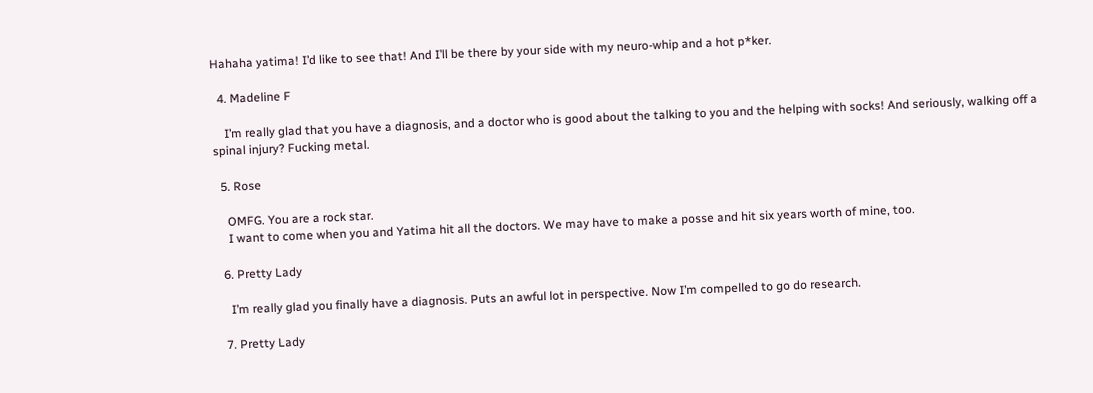Hahaha yatima! I’d like to see that! And I’ll be there by your side with my neuro-whip and a hot p*ker.

  4. Madeline F

    I’m really glad that you have a diagnosis, and a doctor who is good about the talking to you and the helping with socks! And seriously, walking off a spinal injury? Fucking metal.

  5. Rose

    OMFG. You are a rock star.
    I want to come when you and Yatima hit all the doctors. We may have to make a posse and hit six years worth of mine, too.

  6. Pretty Lady

    I’m really glad you finally have a diagnosis. Puts an awful lot in perspective. Now I’m compelled to go do research.

  7. Pretty Lady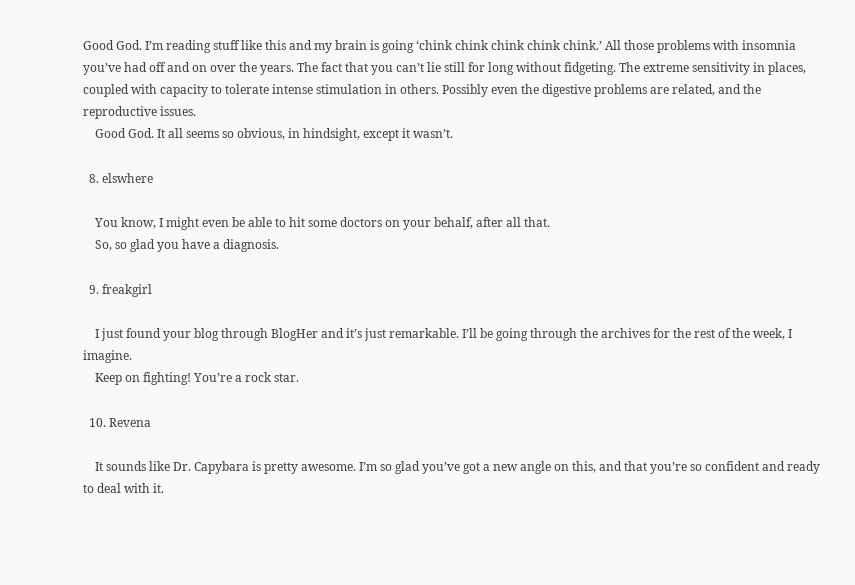Good God. I’m reading stuff like this and my brain is going ‘chink chink chink chink chink.’ All those problems with insomnia you’ve had off and on over the years. The fact that you can’t lie still for long without fidgeting. The extreme sensitivity in places, coupled with capacity to tolerate intense stimulation in others. Possibly even the digestive problems are related, and the reproductive issues.
    Good God. It all seems so obvious, in hindsight, except it wasn’t.

  8. elswhere

    You know, I might even be able to hit some doctors on your behalf, after all that.
    So, so glad you have a diagnosis.

  9. freakgirl

    I just found your blog through BlogHer and it’s just remarkable. I’ll be going through the archives for the rest of the week, I imagine.
    Keep on fighting! You’re a rock star.

  10. Revena

    It sounds like Dr. Capybara is pretty awesome. I’m so glad you’ve got a new angle on this, and that you’re so confident and ready to deal with it.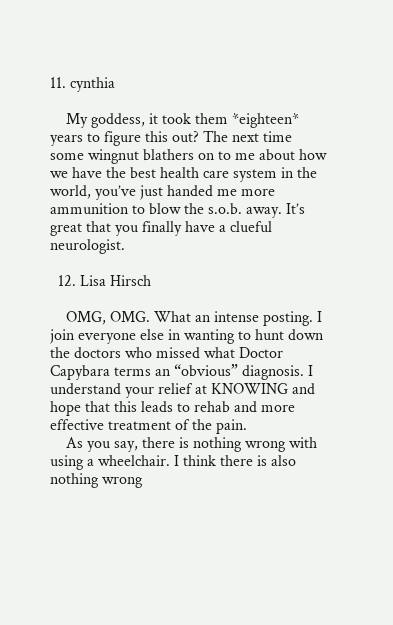11. cynthia

    My goddess, it took them *eighteen* years to figure this out? The next time some wingnut blathers on to me about how we have the best health care system in the world, you’ve just handed me more ammunition to blow the s.o.b. away. It’s great that you finally have a clueful neurologist.

  12. Lisa Hirsch

    OMG, OMG. What an intense posting. I join everyone else in wanting to hunt down the doctors who missed what Doctor Capybara terms an “obvious” diagnosis. I understand your relief at KNOWING and hope that this leads to rehab and more effective treatment of the pain.
    As you say, there is nothing wrong with using a wheelchair. I think there is also nothing wrong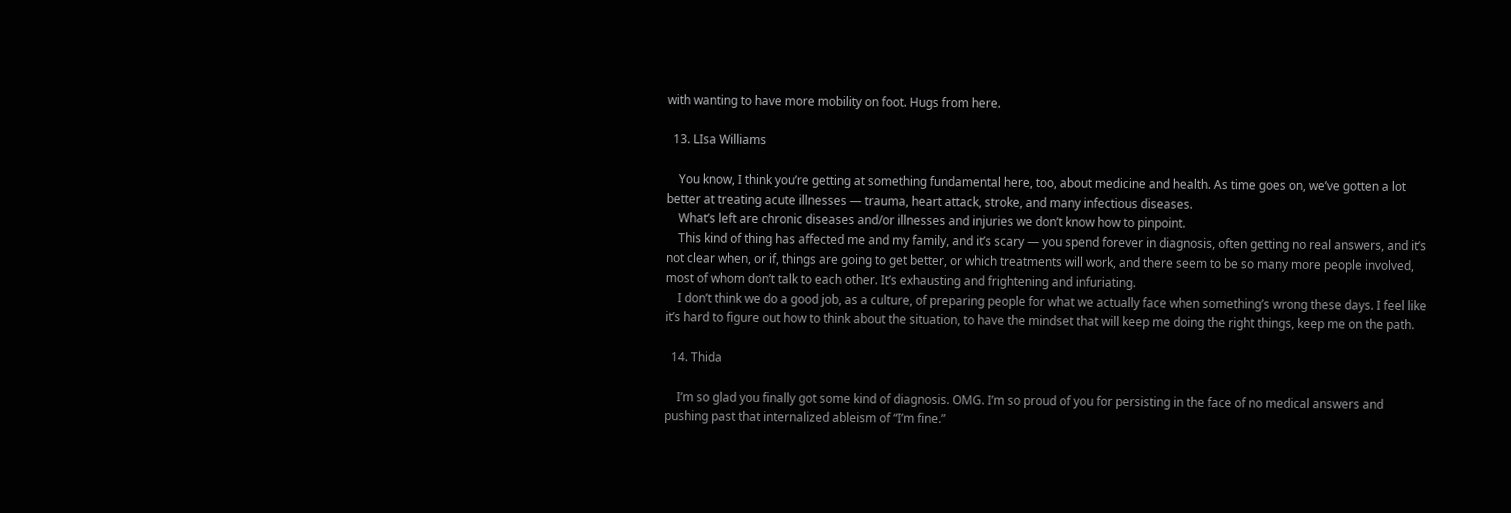with wanting to have more mobility on foot. Hugs from here.

  13. LIsa Williams

    You know, I think you’re getting at something fundamental here, too, about medicine and health. As time goes on, we’ve gotten a lot better at treating acute illnesses — trauma, heart attack, stroke, and many infectious diseases.
    What’s left are chronic diseases and/or illnesses and injuries we don’t know how to pinpoint.
    This kind of thing has affected me and my family, and it’s scary — you spend forever in diagnosis, often getting no real answers, and it’s not clear when, or if, things are going to get better, or which treatments will work, and there seem to be so many more people involved, most of whom don’t talk to each other. It’s exhausting and frightening and infuriating.
    I don’t think we do a good job, as a culture, of preparing people for what we actually face when something’s wrong these days. I feel like it’s hard to figure out how to think about the situation, to have the mindset that will keep me doing the right things, keep me on the path.

  14. Thida

    I’m so glad you finally got some kind of diagnosis. OMG. I’m so proud of you for persisting in the face of no medical answers and pushing past that internalized ableism of “I’m fine.”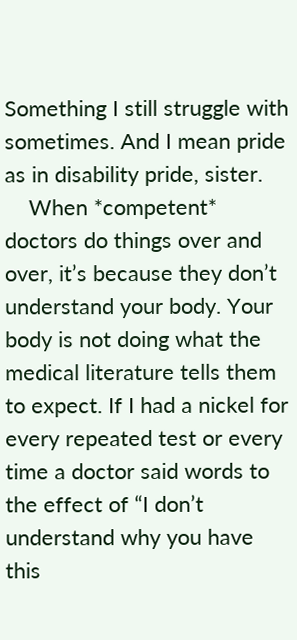Something I still struggle with sometimes. And I mean pride as in disability pride, sister.
    When *competent* doctors do things over and over, it’s because they don’t understand your body. Your body is not doing what the medical literature tells them to expect. If I had a nickel for every repeated test or every time a doctor said words to the effect of “I don’t understand why you have this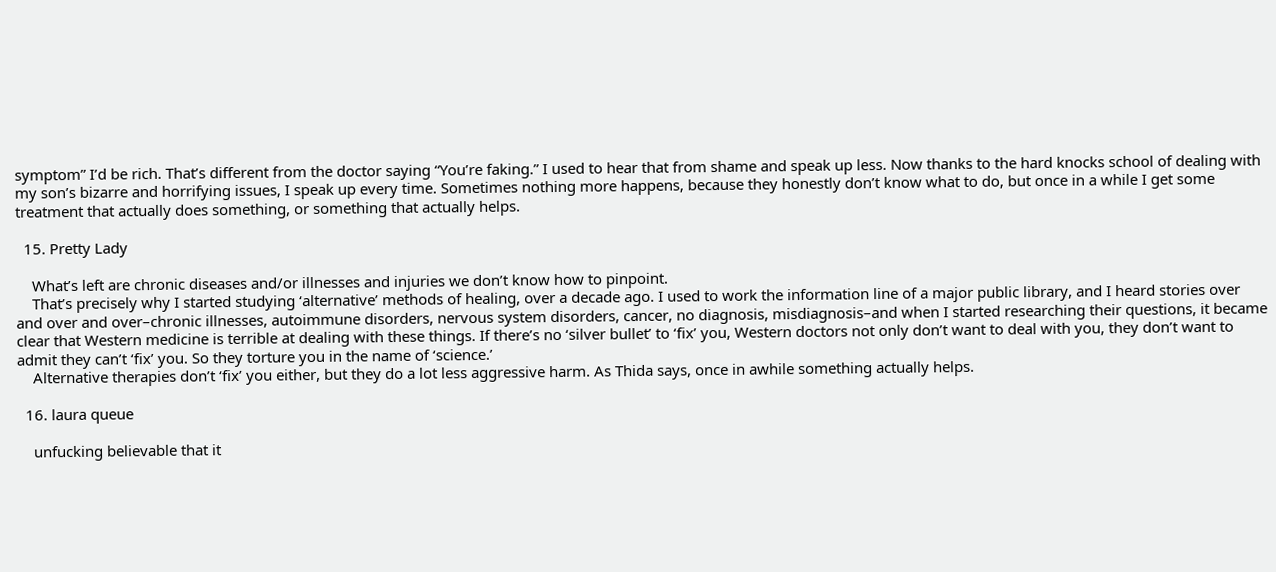symptom” I’d be rich. That’s different from the doctor saying “You’re faking.” I used to hear that from shame and speak up less. Now thanks to the hard knocks school of dealing with my son’s bizarre and horrifying issues, I speak up every time. Sometimes nothing more happens, because they honestly don’t know what to do, but once in a while I get some treatment that actually does something, or something that actually helps.

  15. Pretty Lady

    What’s left are chronic diseases and/or illnesses and injuries we don’t know how to pinpoint.
    That’s precisely why I started studying ‘alternative’ methods of healing, over a decade ago. I used to work the information line of a major public library, and I heard stories over and over and over–chronic illnesses, autoimmune disorders, nervous system disorders, cancer, no diagnosis, misdiagnosis–and when I started researching their questions, it became clear that Western medicine is terrible at dealing with these things. If there’s no ‘silver bullet’ to ‘fix’ you, Western doctors not only don’t want to deal with you, they don’t want to admit they can’t ‘fix’ you. So they torture you in the name of ‘science.’
    Alternative therapies don’t ‘fix’ you either, but they do a lot less aggressive harm. As Thida says, once in awhile something actually helps.

  16. laura queue

    unfucking believable that it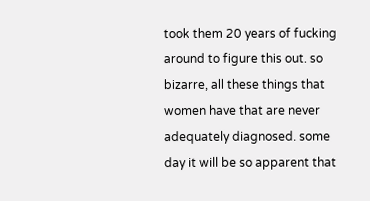took them 20 years of fucking around to figure this out. so bizarre, all these things that women have that are never adequately diagnosed. some day it will be so apparent that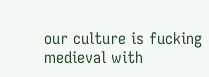our culture is fucking medieval with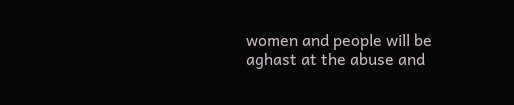women and people will be aghast at the abuse and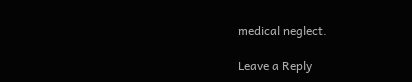medical neglect.

Leave a Reply